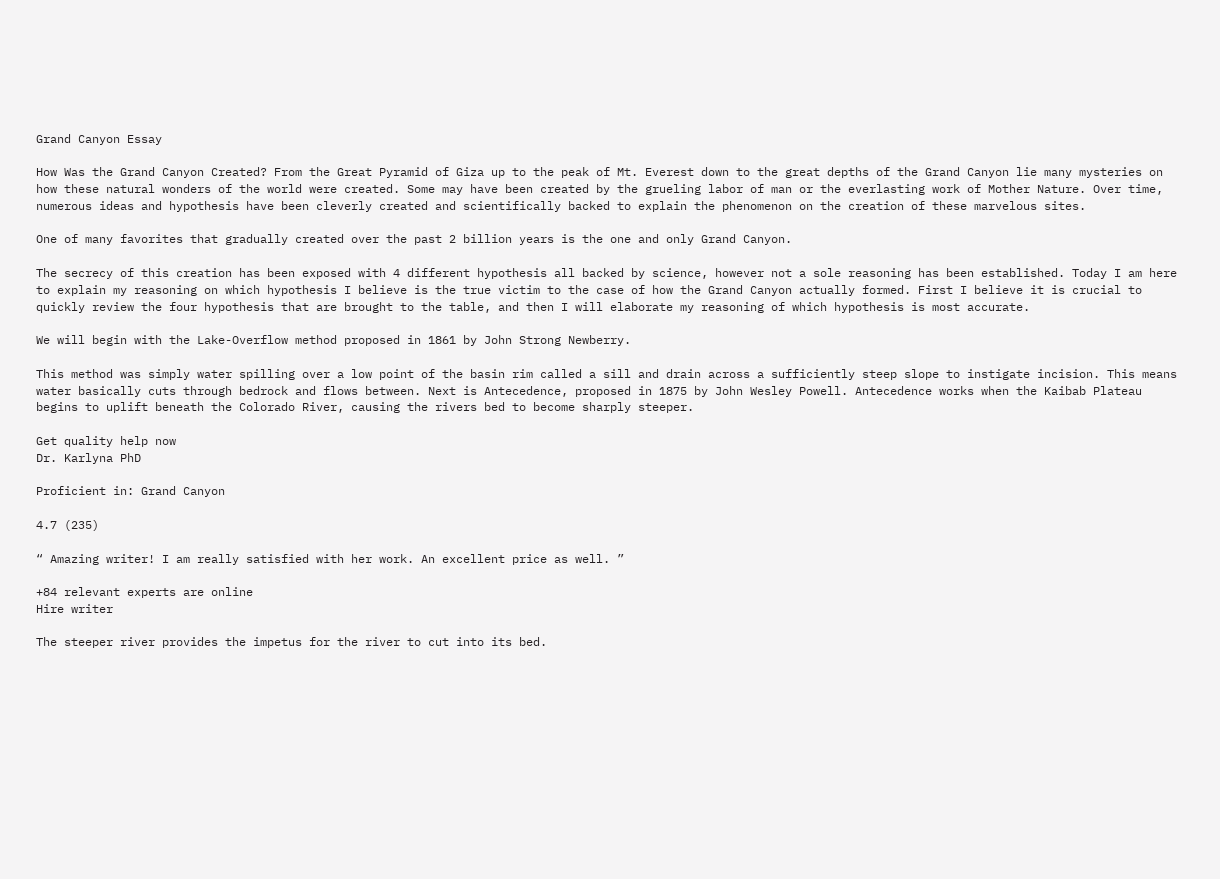Grand Canyon Essay

How Was the Grand Canyon Created? From the Great Pyramid of Giza up to the peak of Mt. Everest down to the great depths of the Grand Canyon lie many mysteries on how these natural wonders of the world were created. Some may have been created by the grueling labor of man or the everlasting work of Mother Nature. Over time, numerous ideas and hypothesis have been cleverly created and scientifically backed to explain the phenomenon on the creation of these marvelous sites.

One of many favorites that gradually created over the past 2 billion years is the one and only Grand Canyon.

The secrecy of this creation has been exposed with 4 different hypothesis all backed by science, however not a sole reasoning has been established. Today I am here to explain my reasoning on which hypothesis I believe is the true victim to the case of how the Grand Canyon actually formed. First I believe it is crucial to quickly review the four hypothesis that are brought to the table, and then I will elaborate my reasoning of which hypothesis is most accurate.

We will begin with the Lake-Overflow method proposed in 1861 by John Strong Newberry.

This method was simply water spilling over a low point of the basin rim called a sill and drain across a sufficiently steep slope to instigate incision. This means water basically cuts through bedrock and flows between. Next is Antecedence, proposed in 1875 by John Wesley Powell. Antecedence works when the Kaibab Plateau begins to uplift beneath the Colorado River, causing the rivers bed to become sharply steeper.

Get quality help now
Dr. Karlyna PhD

Proficient in: Grand Canyon

4.7 (235)

“ Amazing writer! I am really satisfied with her work. An excellent price as well. ”

+84 relevant experts are online
Hire writer

The steeper river provides the impetus for the river to cut into its bed.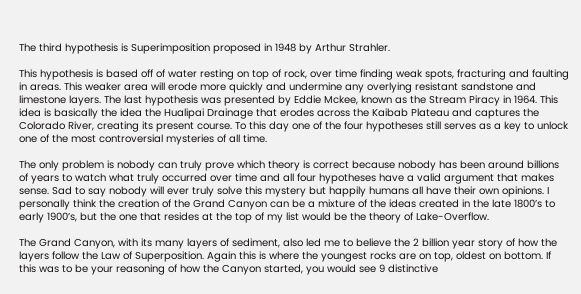The third hypothesis is Superimposition proposed in 1948 by Arthur Strahler.

This hypothesis is based off of water resting on top of rock, over time finding weak spots, fracturing and faulting in areas. This weaker area will erode more quickly and undermine any overlying resistant sandstone and limestone layers. The last hypothesis was presented by Eddie Mckee, known as the Stream Piracy in 1964. This idea is basically the idea the Hualipai Drainage that erodes across the Kaibab Plateau and captures the Colorado River, creating its present course. To this day one of the four hypotheses still serves as a key to unlock one of the most controversial mysteries of all time.

The only problem is nobody can truly prove which theory is correct because nobody has been around billions of years to watch what truly occurred over time and all four hypotheses have a valid argument that makes sense. Sad to say nobody will ever truly solve this mystery but happily humans all have their own opinions. I personally think the creation of the Grand Canyon can be a mixture of the ideas created in the late 1800’s to early 1900’s, but the one that resides at the top of my list would be the theory of Lake-Overflow.

The Grand Canyon, with its many layers of sediment, also led me to believe the 2 billion year story of how the layers follow the Law of Superposition. Again this is where the youngest rocks are on top, oldest on bottom. If this was to be your reasoning of how the Canyon started, you would see 9 distinctive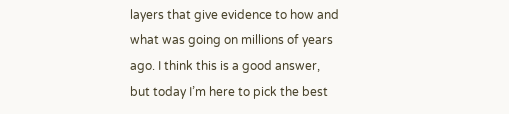layers that give evidence to how and what was going on millions of years ago. I think this is a good answer, but today I’m here to pick the best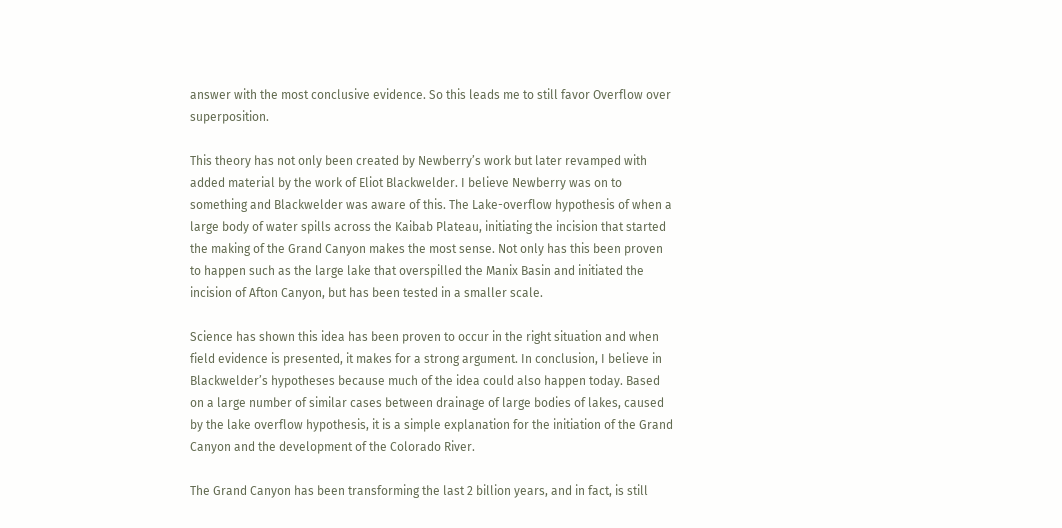answer with the most conclusive evidence. So this leads me to still favor Overflow over superposition.

This theory has not only been created by Newberry’s work but later revamped with added material by the work of Eliot Blackwelder. I believe Newberry was on to something and Blackwelder was aware of this. The Lake-overflow hypothesis of when a large body of water spills across the Kaibab Plateau, initiating the incision that started the making of the Grand Canyon makes the most sense. Not only has this been proven to happen such as the large lake that overspilled the Manix Basin and initiated the incision of Afton Canyon, but has been tested in a smaller scale.

Science has shown this idea has been proven to occur in the right situation and when field evidence is presented, it makes for a strong argument. In conclusion, I believe in Blackwelder’s hypotheses because much of the idea could also happen today. Based on a large number of similar cases between drainage of large bodies of lakes, caused by the lake overflow hypothesis, it is a simple explanation for the initiation of the Grand Canyon and the development of the Colorado River.

The Grand Canyon has been transforming the last 2 billion years, and in fact, is still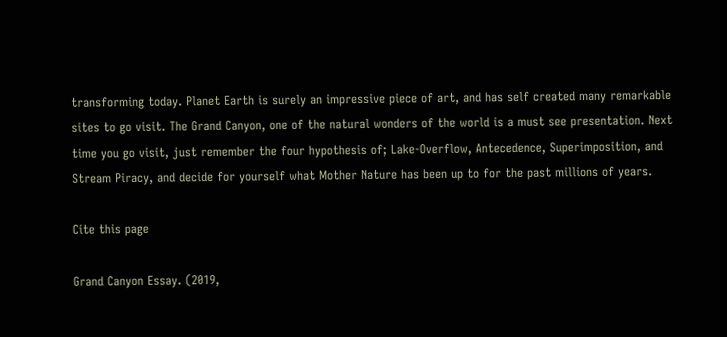transforming today. Planet Earth is surely an impressive piece of art, and has self created many remarkable sites to go visit. The Grand Canyon, one of the natural wonders of the world is a must see presentation. Next time you go visit, just remember the four hypothesis of; Lake-Overflow, Antecedence, Superimposition, and Stream Piracy, and decide for yourself what Mother Nature has been up to for the past millions of years.

Cite this page

Grand Canyon Essay. (2019,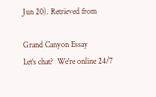Jun 20). Retrieved from

Grand Canyon Essay
Let’s chat?  We're online 24/7